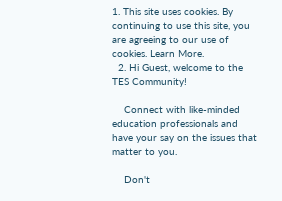1. This site uses cookies. By continuing to use this site, you are agreeing to our use of cookies. Learn More.
  2. Hi Guest, welcome to the TES Community!

    Connect with like-minded education professionals and have your say on the issues that matter to you.

    Don't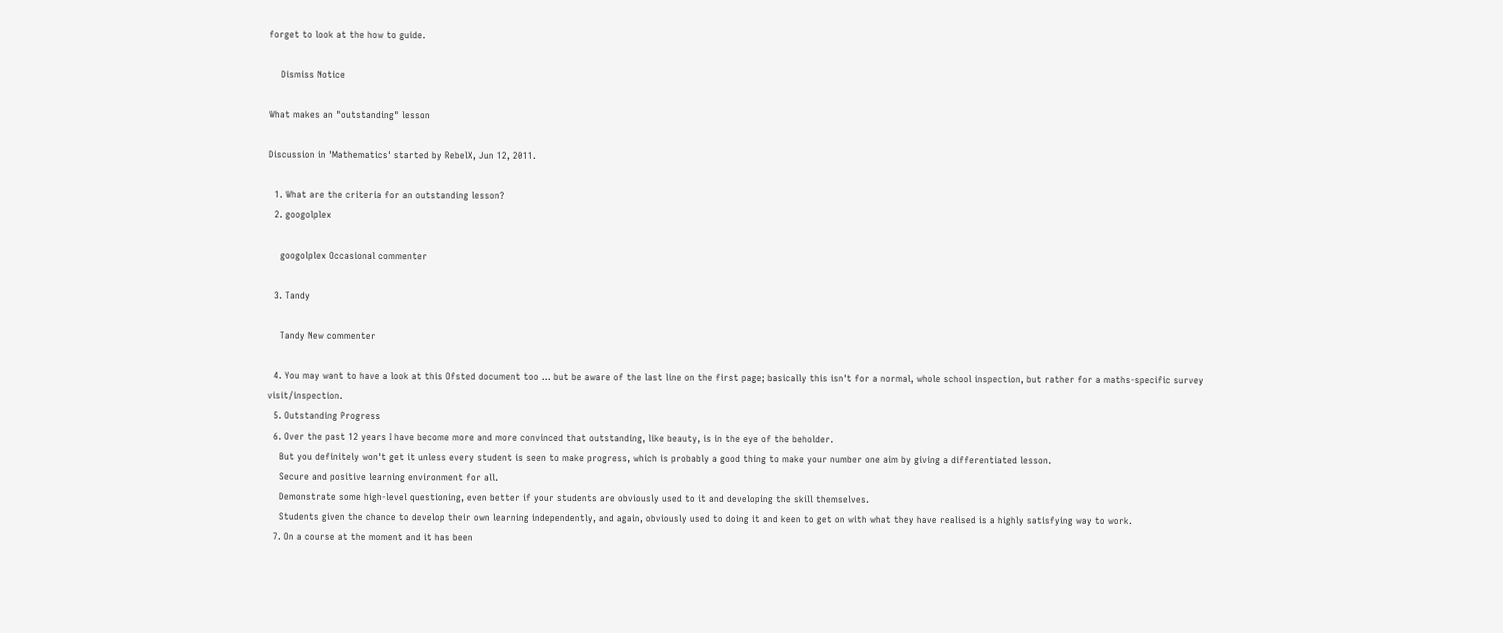forget to look at the how to guide.

    Dismiss Notice

What makes an "outstanding" lesson

Discussion in 'Mathematics' started by RebelX, Jun 12, 2011.

  1. What are the criteria for an outstanding lesson?
  2. googolplex

    googolplex Occasional commenter

  3. Tandy

    Tandy New commenter

  4. You may want to have a look at this Ofsted document too ... but be aware of the last line on the first page; basically this isn't for a normal, whole school inspection, but rather for a maths-specific survey visit/inspection.
  5. Outstanding Progress
  6. Over the past 12 years I have become more and more convinced that outstanding, like beauty, is in the eye of the beholder.
    But you definitely won't get it unless every student is seen to make progress, which is probably a good thing to make your number one aim by giving a differentiated lesson.
    Secure and positive learning environment for all.
    Demonstrate some high-level questioning, even better if your students are obviously used to it and developing the skill themselves.
    Students given the chance to develop their own learning independently, and again, obviously used to doing it and keen to get on with what they have realised is a highly satisfying way to work.
  7. On a course at the moment and it has been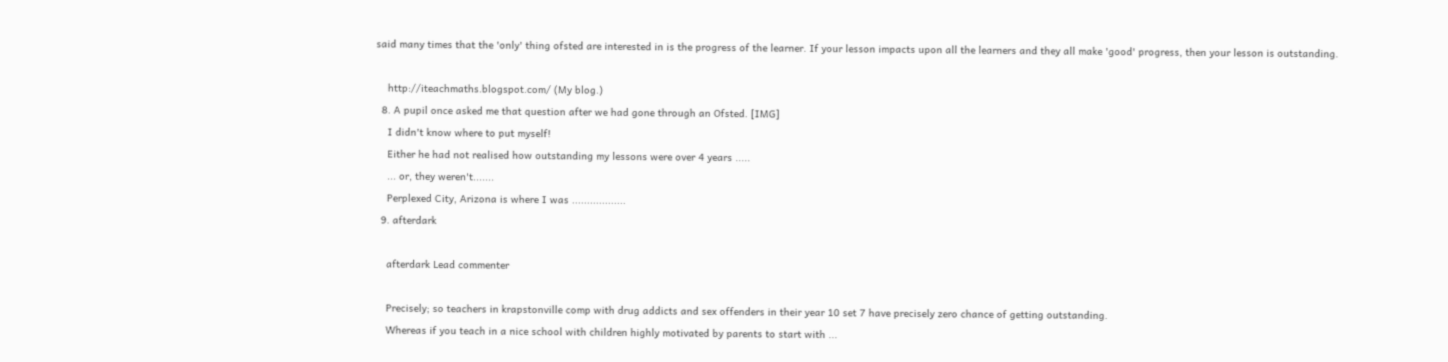said many times that the 'only' thing ofsted are interested in is the progress of the learner. If your lesson impacts upon all the learners and they all make 'good' progress, then your lesson is outstanding.

    http://iteachmaths.blogspot.com/ (My blog.)
  8. A pupil once asked me that question after we had gone through an Ofsted. [IMG]
    I didn't know where to put myself!
    Either he had not realised how outstanding my lessons were over 4 years .....
    ... or, they weren't.......
    Perplexed City, Arizona is where I was ..................
  9. afterdark

    afterdark Lead commenter

    Precisely; so teachers in krapstonville comp with drug addicts and sex offenders in their year 10 set 7 have precisely zero chance of getting outstanding.
    Whereas if you teach in a nice school with children highly motivated by parents to start with ...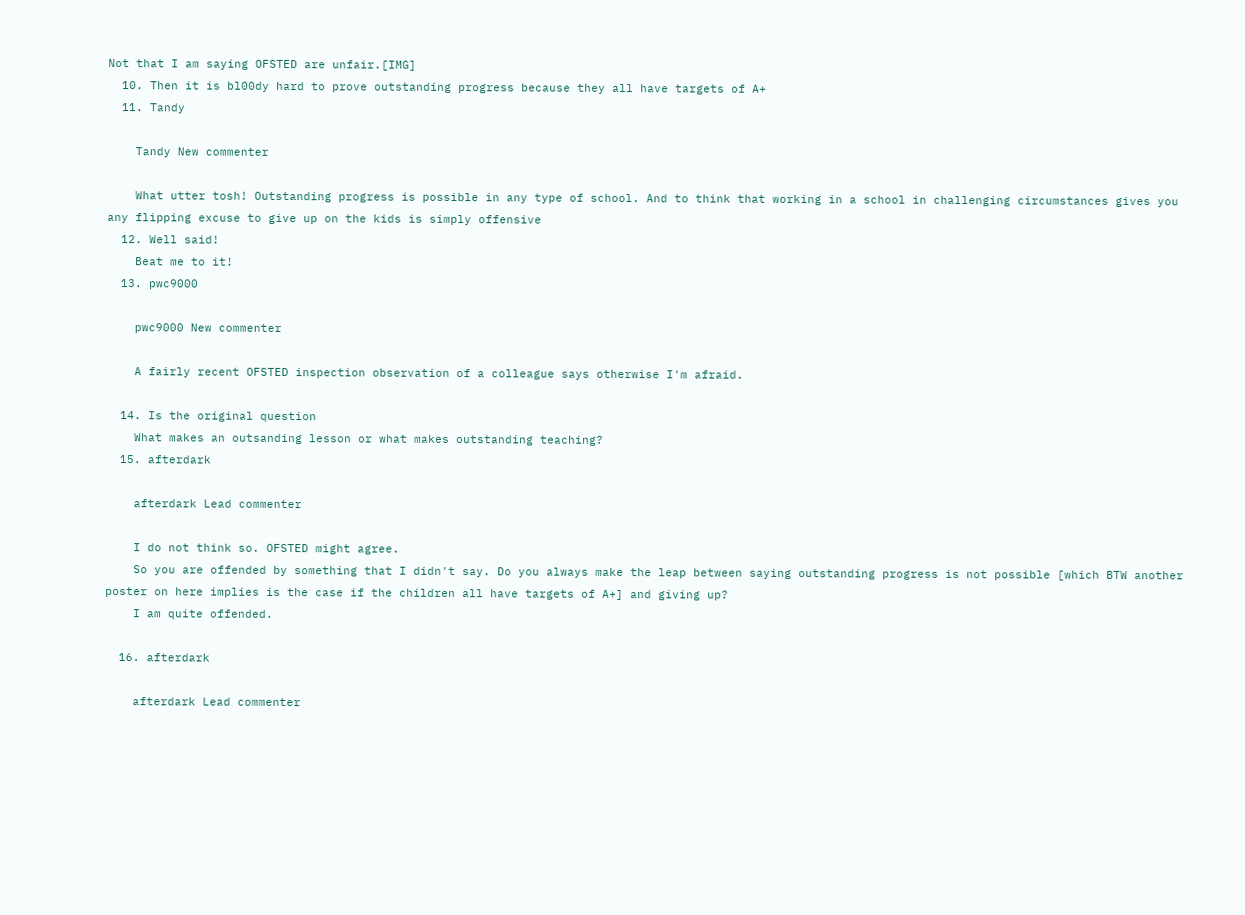Not that I am saying OFSTED are unfair.[IMG]
  10. Then it is bl00dy hard to prove outstanding progress because they all have targets of A+
  11. Tandy

    Tandy New commenter

    What utter tosh! Outstanding progress is possible in any type of school. And to think that working in a school in challenging circumstances gives you any flipping excuse to give up on the kids is simply offensive
  12. Well said!
    Beat me to it!
  13. pwc9000

    pwc9000 New commenter

    A fairly recent OFSTED inspection observation of a colleague says otherwise I'm afraid.

  14. Is the original question
    What makes an outsanding lesson or what makes outstanding teaching?
  15. afterdark

    afterdark Lead commenter

    I do not think so. OFSTED might agree.
    So you are offended by something that I didn't say. Do you always make the leap between saying outstanding progress is not possible [which BTW another poster on here implies is the case if the children all have targets of A+] and giving up?
    I am quite offended.

  16. afterdark

    afterdark Lead commenter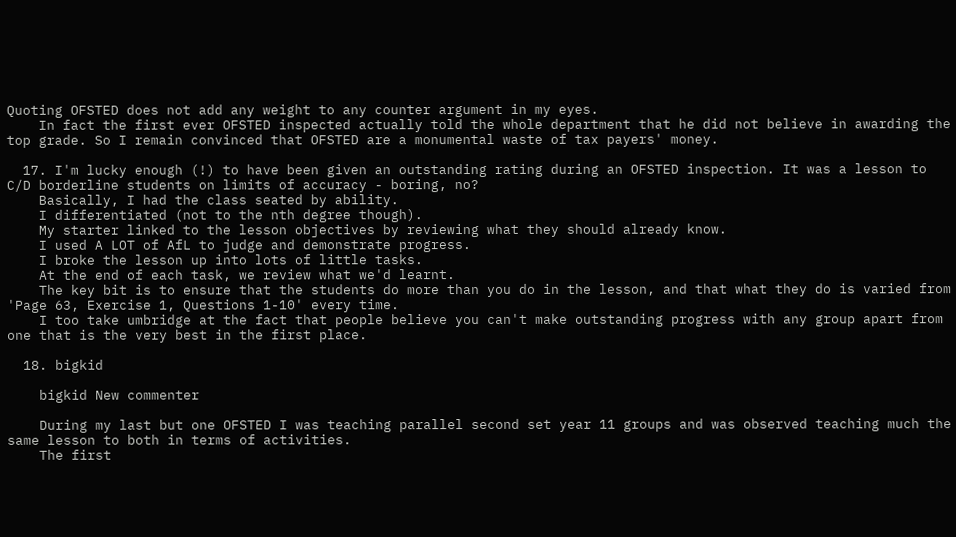Quoting OFSTED does not add any weight to any counter argument in my eyes.
    In fact the first ever OFSTED inspected actually told the whole department that he did not believe in awarding the top grade. So I remain convinced that OFSTED are a monumental waste of tax payers' money.

  17. I'm lucky enough (!) to have been given an outstanding rating during an OFSTED inspection. It was a lesson to C/D borderline students on limits of accuracy - boring, no?
    Basically, I had the class seated by ability.
    I differentiated (not to the nth degree though).
    My starter linked to the lesson objectives by reviewing what they should already know.
    I used A LOT of AfL to judge and demonstrate progress.
    I broke the lesson up into lots of little tasks.
    At the end of each task, we review what we'd learnt.
    The key bit is to ensure that the students do more than you do in the lesson, and that what they do is varied from 'Page 63, Exercise 1, Questions 1-10' every time.
    I too take umbridge at the fact that people believe you can't make outstanding progress with any group apart from one that is the very best in the first place.

  18. bigkid

    bigkid New commenter

    During my last but one OFSTED I was teaching parallel second set year 11 groups and was observed teaching much the same lesson to both in terms of activities.
    The first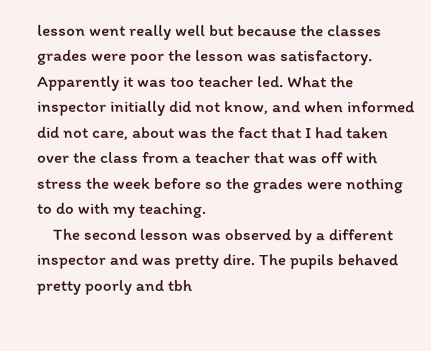lesson went really well but because the classes grades were poor the lesson was satisfactory. Apparently it was too teacher led. What the inspector initially did not know, and when informed did not care, about was the fact that I had taken over the class from a teacher that was off with stress the week before so the grades were nothing to do with my teaching.
    The second lesson was observed by a different inspector and was pretty dire. The pupils behaved pretty poorly and tbh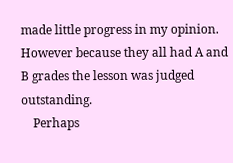made little progress in my opinion. However because they all had A and B grades the lesson was judged outstanding.
    Perhaps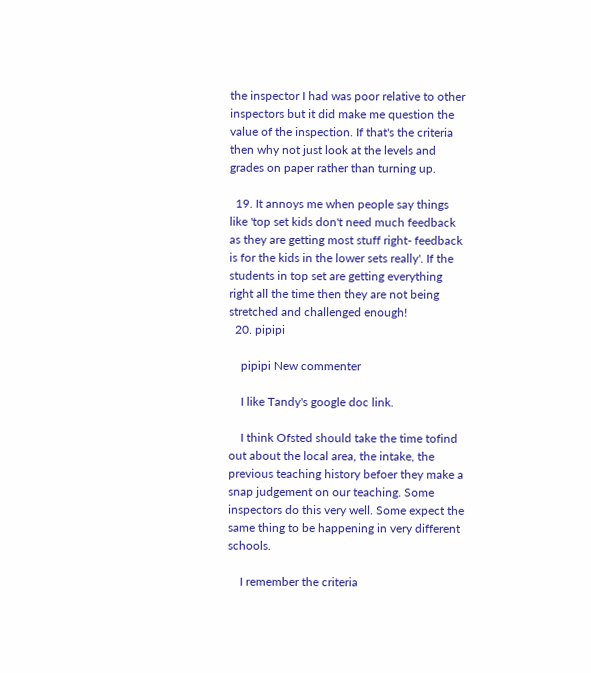the inspector I had was poor relative to other inspectors but it did make me question the value of the inspection. If that's the criteria then why not just look at the levels and grades on paper rather than turning up.

  19. It annoys me when people say things like 'top set kids don't need much feedback as they are getting most stuff right- feedback is for the kids in the lower sets really'. If the students in top set are getting everything right all the time then they are not being stretched and challenged enough!
  20. pipipi

    pipipi New commenter

    I like Tandy's google doc link.

    I think Ofsted should take the time tofind out about the local area, the intake, the previous teaching history befoer they make a snap judgement on our teaching. Some inspectors do this very well. Some expect the same thing to be happening in very different schools.

    I remember the criteria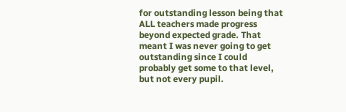for outstanding lesson being that ALL teachers made progress beyond expected grade. That meant I was never going to get outstanding since I could probably get some to that level, but not every pupil.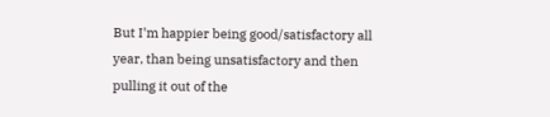But I'm happier being good/satisfactory all year, than being unsatisfactory and then pulling it out of the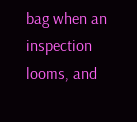bag when an inspection looms, and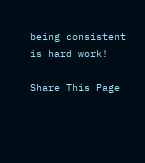being consistent is hard work!

Share This Page